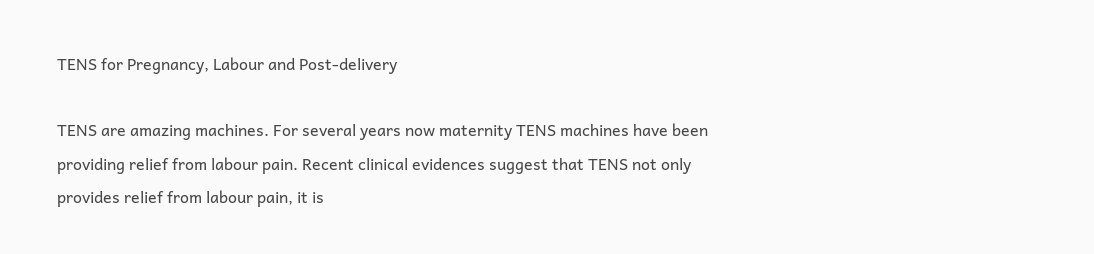TENS for Pregnancy, Labour and Post-delivery

TENS are amazing machines. For several years now maternity TENS machines have been providing relief from labour pain. Recent clinical evidences suggest that TENS not only provides relief from labour pain, it is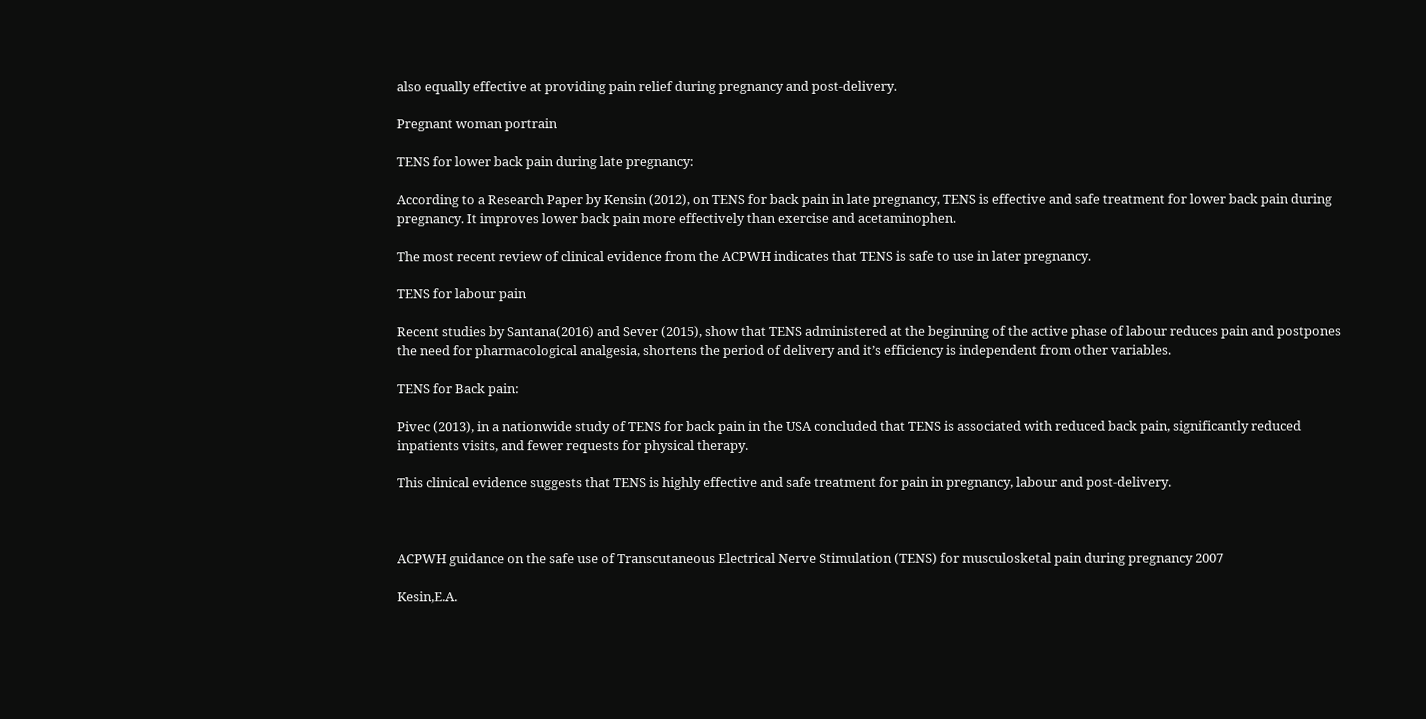also equally effective at providing pain relief during pregnancy and post-delivery.

Pregnant woman portrain

TENS for lower back pain during late pregnancy:

According to a Research Paper by Kensin (2012), on TENS for back pain in late pregnancy, TENS is effective and safe treatment for lower back pain during pregnancy. It improves lower back pain more effectively than exercise and acetaminophen.

The most recent review of clinical evidence from the ACPWH indicates that TENS is safe to use in later pregnancy.

TENS for labour pain

Recent studies by Santana(2016) and Sever (2015), show that TENS administered at the beginning of the active phase of labour reduces pain and postpones the need for pharmacological analgesia, shortens the period of delivery and it’s efficiency is independent from other variables.

TENS for Back pain:

Pivec (2013), in a nationwide study of TENS for back pain in the USA concluded that TENS is associated with reduced back pain, significantly reduced inpatients visits, and fewer requests for physical therapy.

This clinical evidence suggests that TENS is highly effective and safe treatment for pain in pregnancy, labour and post-delivery.



ACPWH guidance on the safe use of Transcutaneous Electrical Nerve Stimulation (TENS) for musculosketal pain during pregnancy 2007

Kesin,E.A.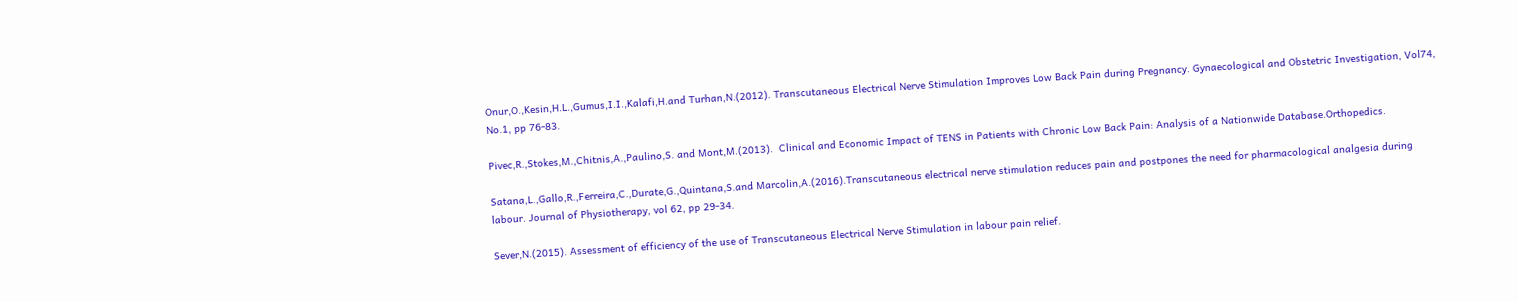Onur,O.,Kesin,H.L.,Gumus,I.I.,Kalafi,H.and Turhan,N.(2012). Transcutaneous Electrical Nerve Stimulation Improves Low Back Pain during Pregnancy. Gynaecological and Obstetric Investigation, Vol74, No.1, pp 76-83.

Pivec,R.,Stokes,M.,Chitnis,A.,Paulino,S. and Mont,M.(2013).  Clinical and Economic Impact of TENS in Patients with Chronic Low Back Pain: Analysis of a Nationwide Database.Orthopedics.

Satana,L.,Gallo,R.,Ferreira,C.,Durate,G.,Quintana,S.and Marcolin,A.(2016).Transcutaneous electrical nerve stimulation reduces pain and postpones the need for pharmacological analgesia during labour. Journal of Physiotherapy, vol 62, pp 29-34.

Sever,N.(2015). Assessment of efficiency of the use of Transcutaneous Electrical Nerve Stimulation in labour pain relief.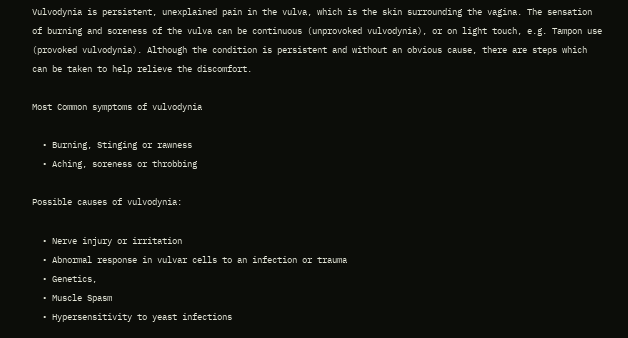Vulvodynia is persistent, unexplained pain in the vulva, which is the skin surrounding the vagina. The sensation of burning and soreness of the vulva can be continuous (unprovoked vulvodynia), or on light touch, e.g. Tampon use (provoked vulvodynia). Although the condition is persistent and without an obvious cause, there are steps which can be taken to help relieve the discomfort.

Most Common symptoms of vulvodynia

  • Burning, Stinging or rawness
  • Aching, soreness or throbbing

Possible causes of vulvodynia:

  • Nerve injury or irritation
  • Abnormal response in vulvar cells to an infection or trauma
  • Genetics,
  • Muscle Spasm
  • Hypersensitivity to yeast infections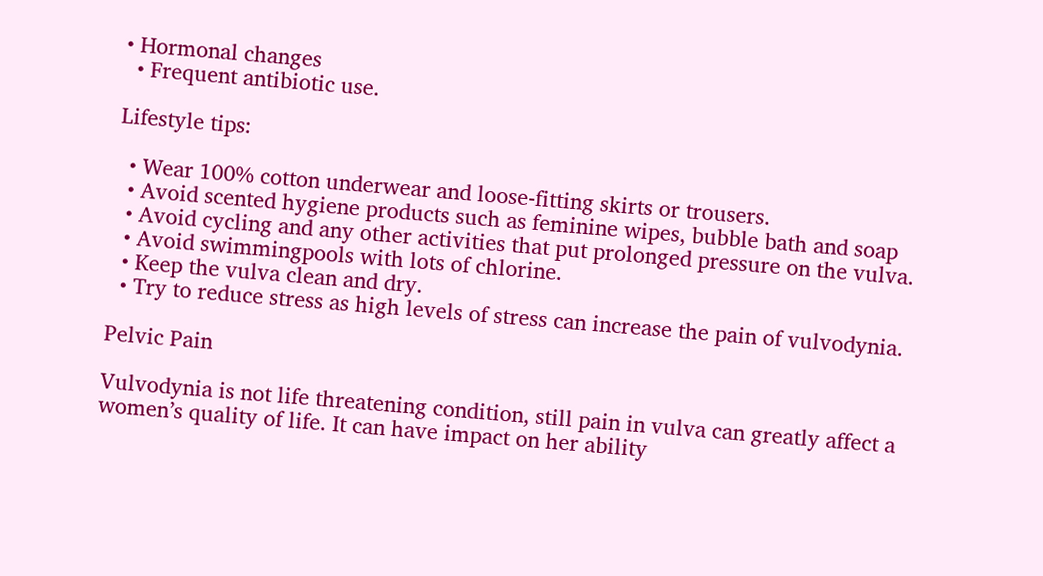• Hormonal changes
  • Frequent antibiotic use.

Lifestyle tips:

  • Wear 100% cotton underwear and loose-fitting skirts or trousers.
  • Avoid scented hygiene products such as feminine wipes, bubble bath and soap
  • Avoid cycling and any other activities that put prolonged pressure on the vulva.
  • Avoid swimmingpools with lots of chlorine.
  • Keep the vulva clean and dry.
  • Try to reduce stress as high levels of stress can increase the pain of vulvodynia.

Pelvic Pain

Vulvodynia is not life threatening condition, still pain in vulva can greatly affect a women’s quality of life. It can have impact on her ability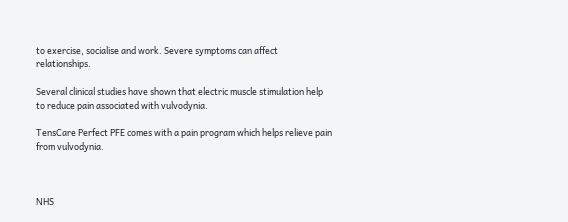to exercise, socialise and work. Severe symptoms can affect relationships.

Several clinical studies have shown that electric muscle stimulation help to reduce pain associated with vulvodynia.

TensCare Perfect PFE comes with a pain program which helps relieve pain from vulvodynia.



NHS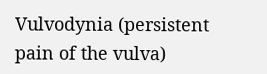Vulvodynia (persistent pain of the vulva)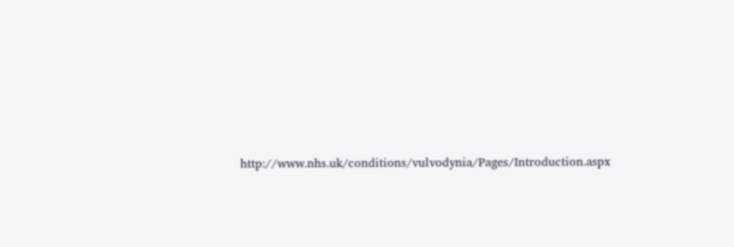http://www.nhs.uk/conditions/vulvodynia/Pages/Introduction.aspx